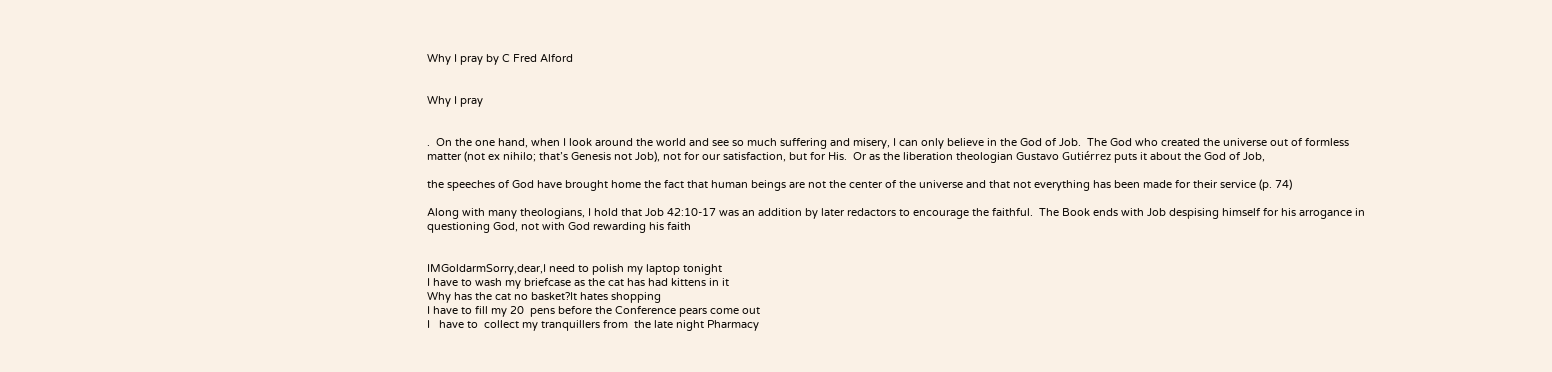Why I pray by C Fred Alford


Why I pray


.  On the one hand, when I look around the world and see so much suffering and misery, I can only believe in the God of Job.  The God who created the universe out of formless matter (not ex nihilo; that’s Genesis not Job), not for our satisfaction, but for His.  Or as the liberation theologian Gustavo Gutiérrez puts it about the God of Job,

the speeches of God have brought home the fact that human beings are not the center of the universe and that not everything has been made for their service (p. 74)

Along with many theologians, I hold that Job 42:10-17 was an addition by later redactors to encourage the faithful.  The Book ends with Job despising himself for his arrogance in questioning God, not with God rewarding his faith


IMGoldarmSorry,dear,I need to polish my laptop tonight
I have to wash my briefcase as the cat has had kittens in it
Why has the cat no basket?It hates shopping
I have to fill my 20  pens before the Conference pears come out
I   have to  collect my tranquillers from  the late night Pharmacy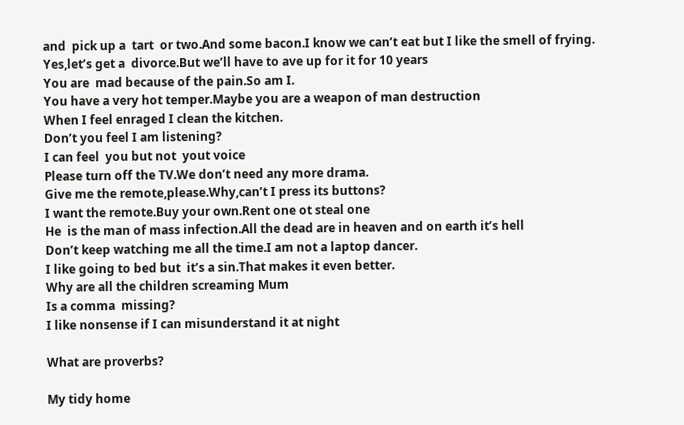and  pick up a  tart  or two.And some bacon.I know we can’t eat but I like the smell of frying.
Yes,let’s get a  divorce.But we’ll have to ave up for it for 10 years
You are  mad because of the pain.So am I.
You have a very hot temper.Maybe you are a weapon of man destruction
When I feel enraged I clean the kitchen.
Don’t you feel I am listening?
I can feel  you but not  yout voice
Please turn off the TV.We don’t need any more drama.
Give me the remote,please.Why,can’t I press its buttons?
I want the remote.Buy your own.Rent one ot steal one
He  is the man of mass infection.All the dead are in heaven and on earth it’s hell
Don’t keep watching me all the time.I am not a laptop dancer.
I like going to bed but  it’s a sin.That makes it even better.
Why are all the children screaming Mum
Is a comma  missing?
I like nonsense if I can misunderstand it at night

What are proverbs?

My tidy home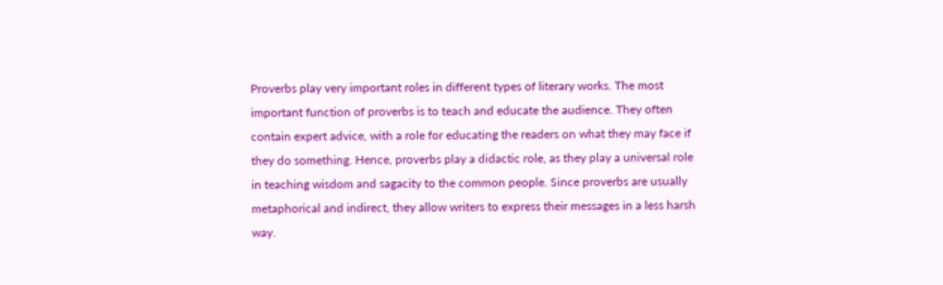Proverbs play very important roles in different types of literary works. The most important function of proverbs is to teach and educate the audience. They often contain expert advice, with a role for educating the readers on what they may face if they do something. Hence, proverbs play a didactic role, as they play a universal role in teaching wisdom and sagacity to the common people. Since proverbs are usually metaphorical and indirect, they allow writers to express their messages in a less harsh way.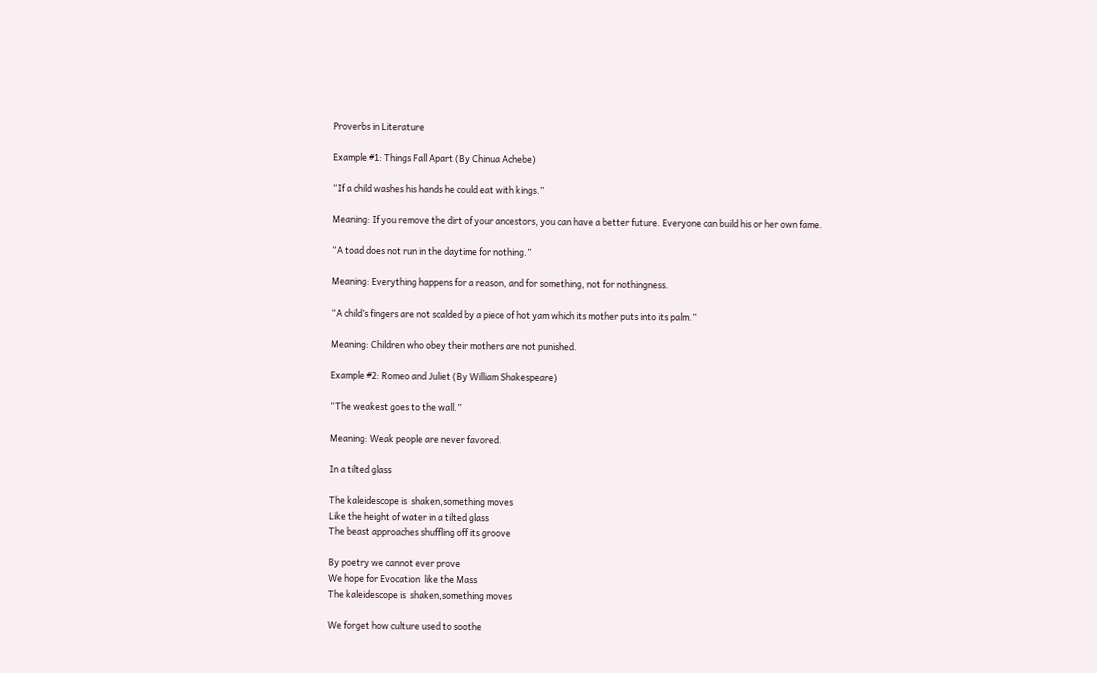Proverbs in Literature

Example #1: Things Fall Apart (By Chinua Achebe)

“If a child washes his hands he could eat with kings.”

Meaning: If you remove the dirt of your ancestors, you can have a better future. Everyone can build his or her own fame.

“A toad does not run in the daytime for nothing.”

Meaning: Everything happens for a reason, and for something, not for nothingness.

“A child’s fingers are not scalded by a piece of hot yam which its mother puts into its palm.”

Meaning: Children who obey their mothers are not punished.

Example #2: Romeo and Juliet (By William Shakespeare)

“The weakest goes to the wall.”

Meaning: Weak people are never favored.

In a tilted glass

The kaleidescope is  shaken,something moves
Like the height of water in a tilted glass
The beast approaches shuffling off its groove

By poetry we cannot ever prove
We hope for Evocation  like the Mass
The kaleidescope is  shaken,something moves

We forget how culture used to soothe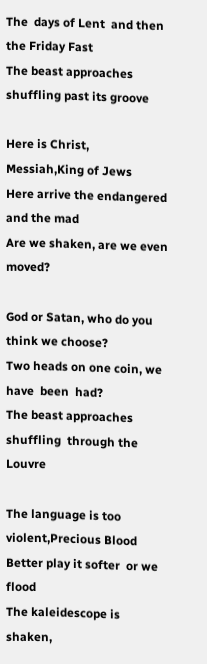The  days of Lent  and then the Friday Fast
The beast approaches shuffling past its groove

Here is Christ, Messiah,King of Jews
Here arrive the endangered and the mad
Are we shaken, are we even moved?

God or Satan, who do you think we choose?
Two heads on one coin, we have  been  had?
The beast approaches shuffling  through the Louvre

The language is too violent,Precious Blood
Better play it softer  or we flood
The kaleidescope is  shaken,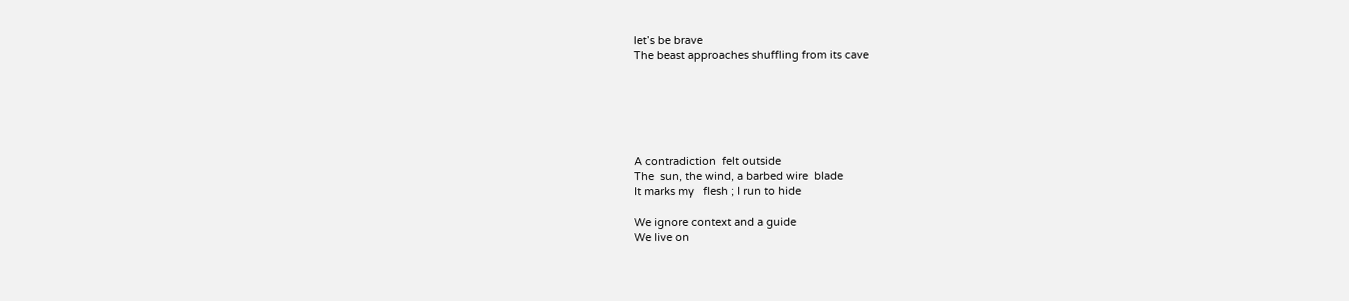let’s be brave
The beast approaches shuffling from its cave






A contradiction  felt outside
The  sun, the wind, a barbed wire  blade
It marks my   flesh ; I run to hide

We ignore context and a guide
We live on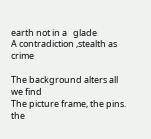earth not in a   glade
A contradiction ,stealth as crime

The background alters all we find
The picture frame, the pins. the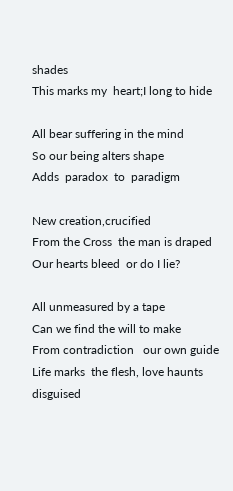shades
This marks my  heart;I long to hide

All bear suffering in the mind
So our being alters shape
Adds  paradox  to  paradigm

New creation,crucified
From the Cross  the man is draped
Our hearts bleed  or do I lie?

All unmeasured by a tape
Can we find the will to make
From contradiction   our own guide
Life marks  the flesh, love haunts disguised